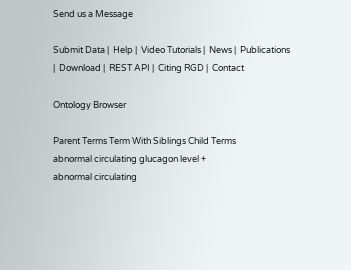Send us a Message

Submit Data |  Help |  Video Tutorials |  News |  Publications |  Download |  REST API |  Citing RGD |  Contact

Ontology Browser

Parent Terms Term With Siblings Child Terms
abnormal circulating glucagon level +
abnormal circulating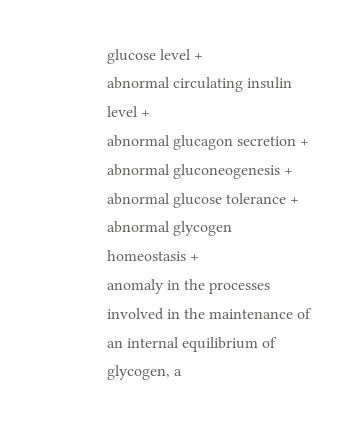glucose level +
abnormal circulating insulin level +
abnormal glucagon secretion +
abnormal gluconeogenesis +
abnormal glucose tolerance +
abnormal glycogen homeostasis +
anomaly in the processes involved in the maintenance of an internal equilibrium of glycogen, a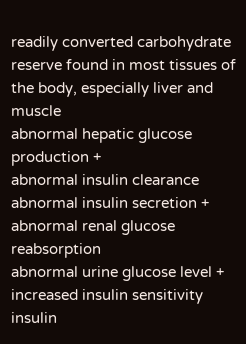readily converted carbohydrate reserve found in most tissues of the body, especially liver and muscle
abnormal hepatic glucose production +
abnormal insulin clearance
abnormal insulin secretion +
abnormal renal glucose reabsorption
abnormal urine glucose level +
increased insulin sensitivity
insulin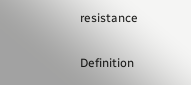resistance

Definition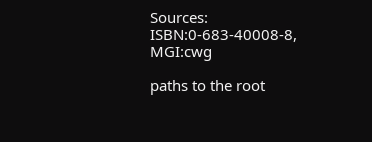Sources: ISBN:0-683-40008-8, MGI:cwg

paths to the root